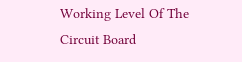Working Level Of The Circuit Board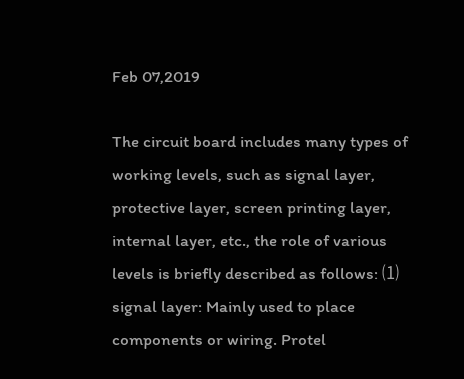Feb 07,2019

The circuit board includes many types of working levels, such as signal layer, protective layer, screen printing layer, internal layer, etc., the role of various levels is briefly described as follows: ⑴ signal layer: Mainly used to place components or wiring. Protel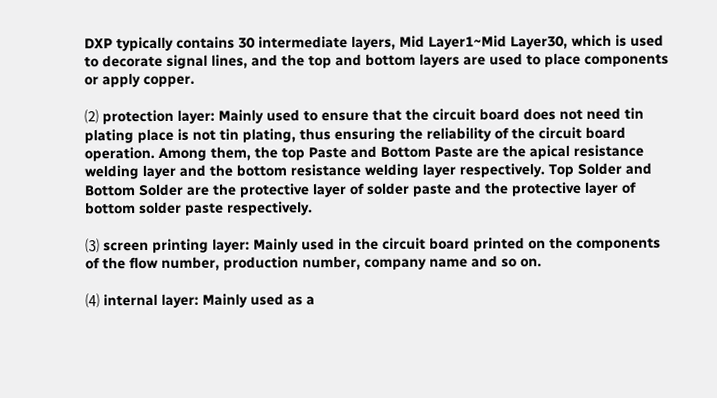DXP typically contains 30 intermediate layers, Mid Layer1~Mid Layer30, which is used to decorate signal lines, and the top and bottom layers are used to place components or apply copper.

⑵ protection layer: Mainly used to ensure that the circuit board does not need tin plating place is not tin plating, thus ensuring the reliability of the circuit board operation. Among them, the top Paste and Bottom Paste are the apical resistance welding layer and the bottom resistance welding layer respectively. Top Solder and Bottom Solder are the protective layer of solder paste and the protective layer of bottom solder paste respectively.

⑶ screen printing layer: Mainly used in the circuit board printed on the components of the flow number, production number, company name and so on.

⑷ internal layer: Mainly used as a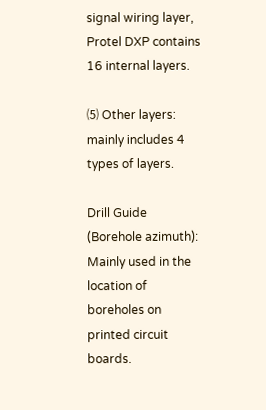signal wiring layer, Protel DXP contains 16 internal layers.

⑸ Other layers: mainly includes 4 types of layers.

Drill Guide (Borehole azimuth): Mainly used in the location of boreholes on printed circuit boards.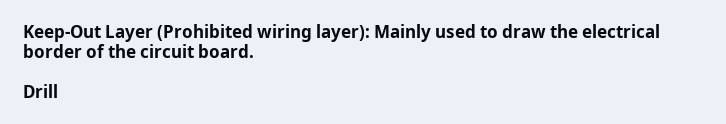Keep-Out Layer (Prohibited wiring layer): Mainly used to draw the electrical border of the circuit board.

Drill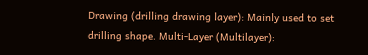Drawing (drilling drawing layer): Mainly used to set drilling shape. Multi-Layer (Multilayer):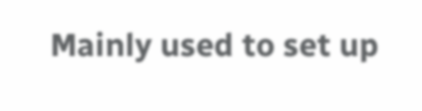Mainly used to set up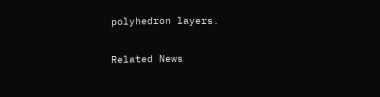polyhedron layers.

Related News